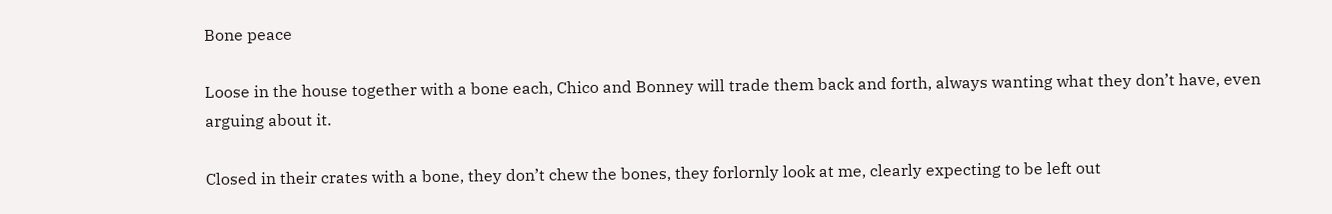Bone peace

Loose in the house together with a bone each, Chico and Bonney will trade them back and forth, always wanting what they don’t have, even arguing about it.

Closed in their crates with a bone, they don’t chew the bones, they forlornly look at me, clearly expecting to be left out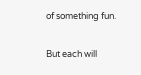of something fun.

But each will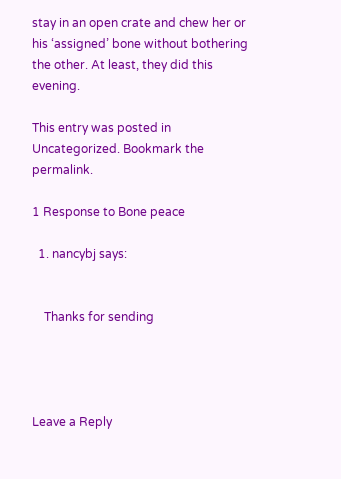stay in an open crate and chew her or his ‘assigned’ bone without bothering the other. At least, they did this evening.

This entry was posted in Uncategorized. Bookmark the permalink.

1 Response to Bone peace

  1. nancybj says:


    Thanks for sending




Leave a Reply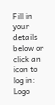Fill in your details below or click an icon to log in: Logo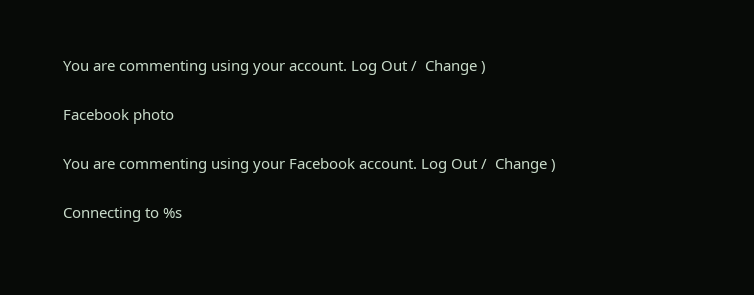You are commenting using your account. Log Out /  Change )

Facebook photo

You are commenting using your Facebook account. Log Out /  Change )

Connecting to %s